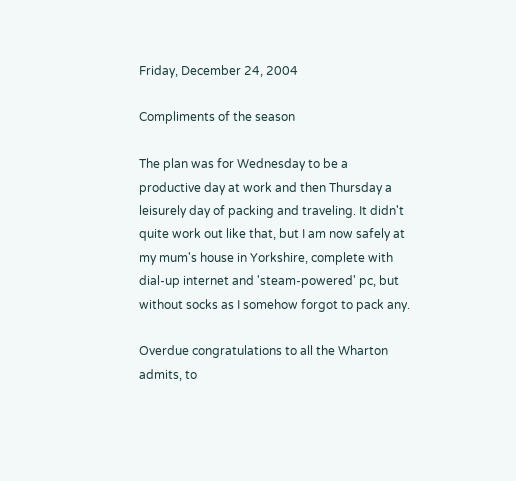Friday, December 24, 2004

Compliments of the season

The plan was for Wednesday to be a productive day at work and then Thursday a leisurely day of packing and traveling. It didn't quite work out like that, but I am now safely at my mum's house in Yorkshire, complete with dial-up internet and 'steam-powered' pc, but without socks as I somehow forgot to pack any.

Overdue congratulations to all the Wharton admits, to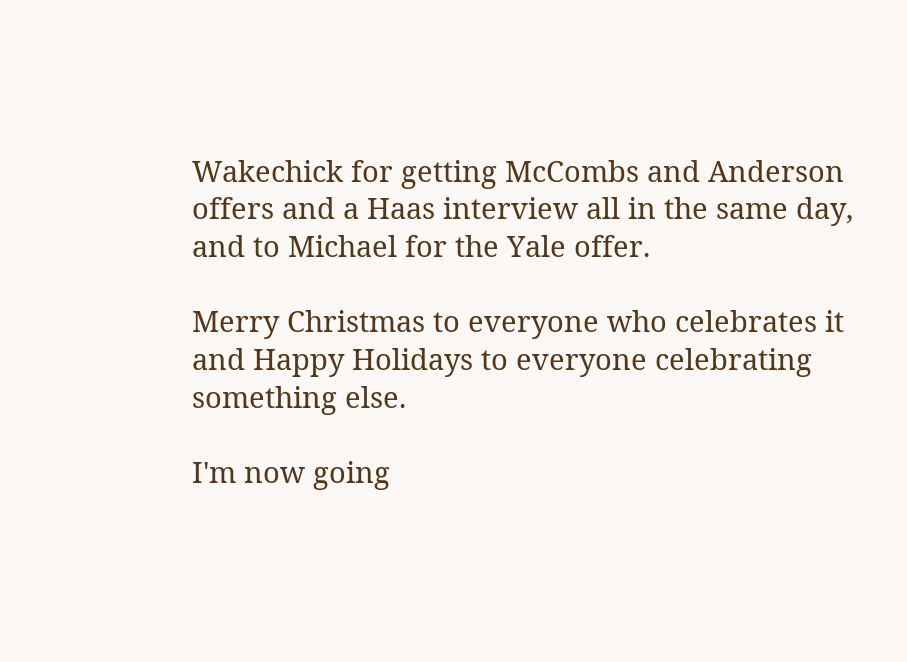Wakechick for getting McCombs and Anderson offers and a Haas interview all in the same day, and to Michael for the Yale offer.

Merry Christmas to everyone who celebrates it and Happy Holidays to everyone celebrating something else.

I'm now going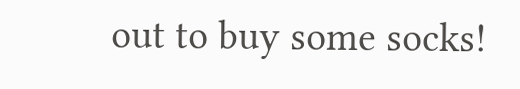out to buy some socks!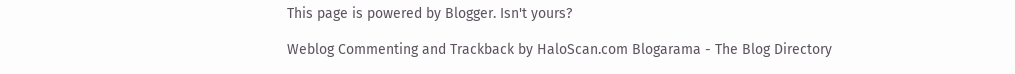This page is powered by Blogger. Isn't yours?

Weblog Commenting and Trackback by HaloScan.com Blogarama - The Blog Directory